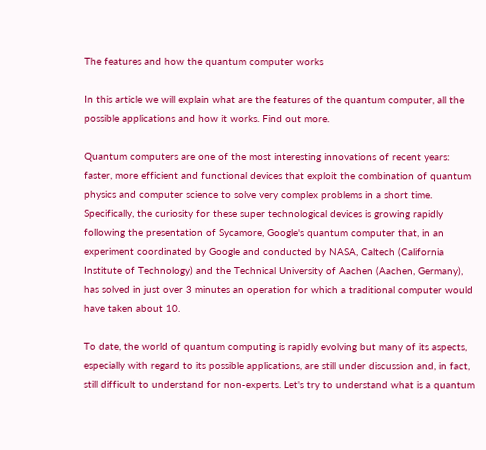The features and how the quantum computer works

In this article we will explain what are the features of the quantum computer, all the possible applications and how it works. Find out more.

Quantum computers are one of the most interesting innovations of recent years: faster, more efficient and functional devices that exploit the combination of quantum physics and computer science to solve very complex problems in a short time. Specifically, the curiosity for these super technological devices is growing rapidly following the presentation of Sycamore, Google's quantum computer that, in an experiment coordinated by Google and conducted by NASA, Caltech (California Institute of Technology) and the Technical University of Aachen (Aachen, Germany), has solved in just over 3 minutes an operation for which a traditional computer would have taken about 10.

To date, the world of quantum computing is rapidly evolving but many of its aspects, especially with regard to its possible applications, are still under discussion and, in fact, still difficult to understand for non-experts. Let's try to understand what is a quantum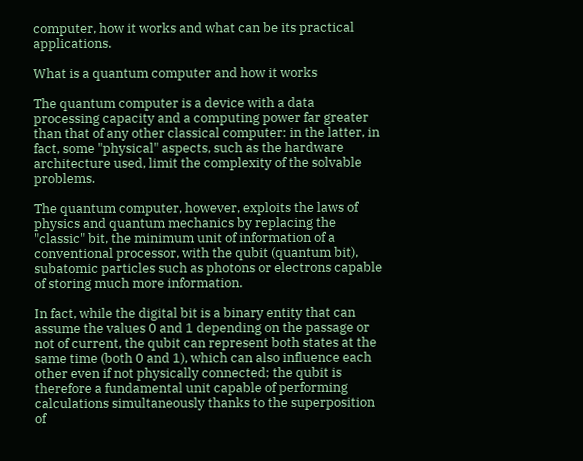computer, how it works and what can be its practical applications.

What is a quantum computer and how it works

The quantum computer is a device with a data processing capacity and a computing power far greater than that of any other classical computer: in the latter, in fact, some "physical" aspects, such as the hardware architecture used, limit the complexity of the solvable problems.

The quantum computer, however, exploits the laws of physics and quantum mechanics by replacing the "classic" bit, the minimum unit of information of a conventional processor, with the qubit (quantum bit), subatomic particles such as photons or electrons capable of storing much more information.

In fact, while the digital bit is a binary entity that can assume the values 0 and 1 depending on the passage or not of current, the qubit can represent both states at the same time (both 0 and 1), which can also influence each other even if not physically connected; the qubit is therefore a fundamental unit capable of performing calculations simultaneously thanks to the superposition of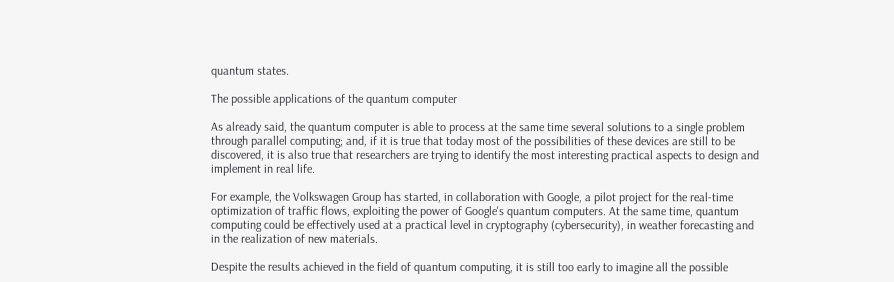quantum states.

The possible applications of the quantum computer

As already said, the quantum computer is able to process at the same time several solutions to a single problem through parallel computing; and, if it is true that today most of the possibilities of these devices are still to be discovered, it is also true that researchers are trying to identify the most interesting practical aspects to design and implement in real life.

For example, the Volkswagen Group has started, in collaboration with Google, a pilot project for the real-time optimization of traffic flows, exploiting the power of Google's quantum computers. At the same time, quantum computing could be effectively used at a practical level in cryptography (cybersecurity), in weather forecasting and in the realization of new materials.

Despite the results achieved in the field of quantum computing, it is still too early to imagine all the possible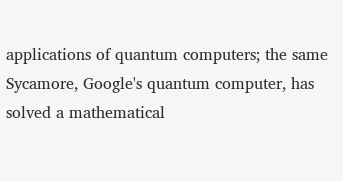applications of quantum computers; the same Sycamore, Google's quantum computer, has solved a mathematical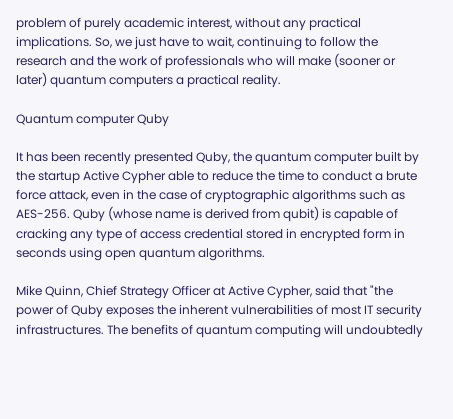problem of purely academic interest, without any practical implications. So, we just have to wait, continuing to follow the research and the work of professionals who will make (sooner or later) quantum computers a practical reality.

Quantum computer Quby

It has been recently presented Quby, the quantum computer built by the startup Active Cypher able to reduce the time to conduct a brute force attack, even in the case of cryptographic algorithms such as AES-256. Quby (whose name is derived from qubit) is capable of cracking any type of access credential stored in encrypted form in seconds using open quantum algorithms.

Mike Quinn, Chief Strategy Officer at Active Cypher, said that "the power of Quby exposes the inherent vulnerabilities of most IT security infrastructures. The benefits of quantum computing will undoubtedly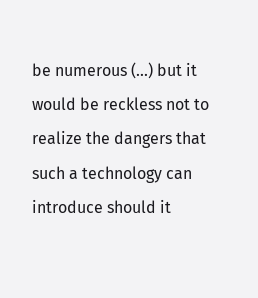be numerous (...) but it would be reckless not to realize the dangers that such a technology can introduce should it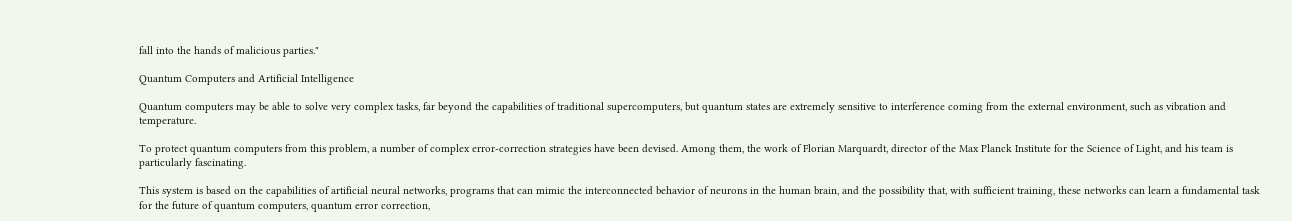fall into the hands of malicious parties."

Quantum Computers and Artificial Intelligence

Quantum computers may be able to solve very complex tasks, far beyond the capabilities of traditional supercomputers, but quantum states are extremely sensitive to interference coming from the external environment, such as vibration and temperature.

To protect quantum computers from this problem, a number of complex error-correction strategies have been devised. Among them, the work of Florian Marquardt, director of the Max Planck Institute for the Science of Light, and his team is particularly fascinating.

This system is based on the capabilities of artificial neural networks, programs that can mimic the interconnected behavior of neurons in the human brain, and the possibility that, with sufficient training, these networks can learn a fundamental task for the future of quantum computers, quantum error correction,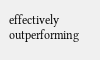effectively outperforming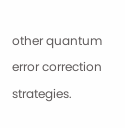other quantum error correction strategies.